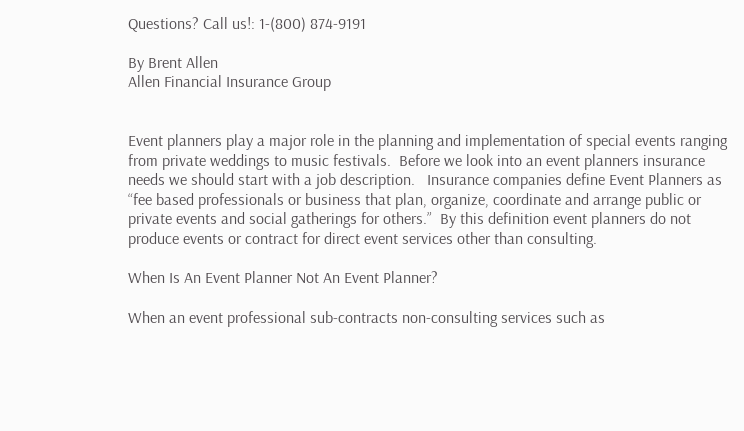Questions? Call us!: 1-(800) 874-9191

By Brent Allen
Allen Financial Insurance Group


Event planners play a major role in the planning and implementation of special events ranging from private weddings to music festivals.  Before we look into an event planners insurance needs we should start with a job description.   Insurance companies define Event Planners as “fee based professionals or business that plan, organize, coordinate and arrange public or private events and social gatherings for others.”  By this definition event planners do not produce events or contract for direct event services other than consulting.

When Is An Event Planner Not An Event Planner?

When an event professional sub-contracts non-consulting services such as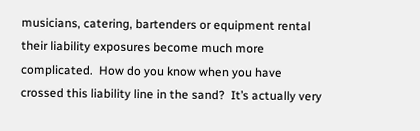musicians, catering, bartenders or equipment rental their liability exposures become much more complicated.  How do you know when you have crossed this liability line in the sand?  It’s actually very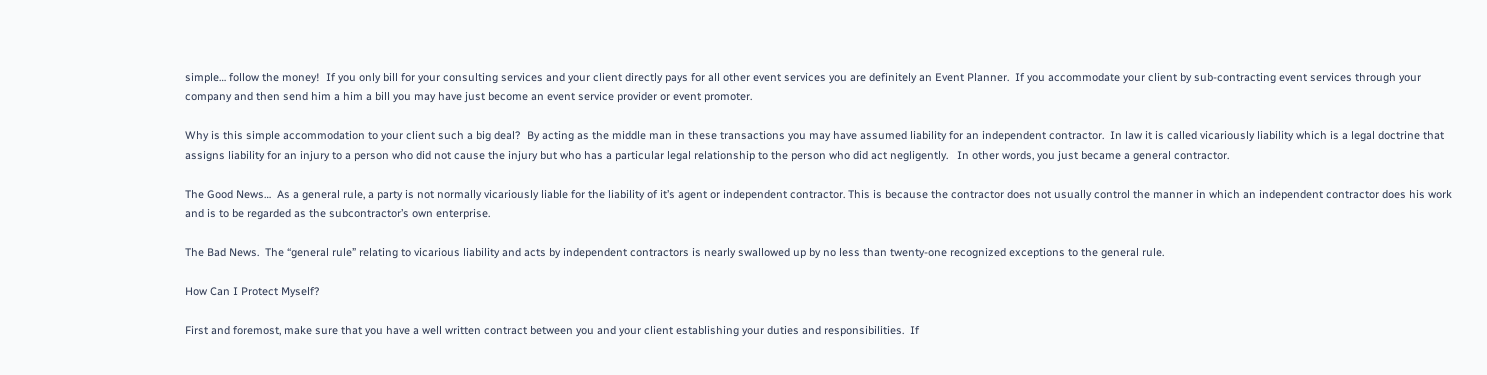simple… follow the money!  If you only bill for your consulting services and your client directly pays for all other event services you are definitely an Event Planner.  If you accommodate your client by sub-contracting event services through your company and then send him a him a bill you may have just become an event service provider or event promoter.

Why is this simple accommodation to your client such a big deal?  By acting as the middle man in these transactions you may have assumed liability for an independent contractor.  In law it is called vicariously liability which is a legal doctrine that assigns liability for an injury to a person who did not cause the injury but who has a particular legal relationship to the person who did act negligently.   In other words, you just became a general contractor.

The Good News…  As a general rule, a party is not normally vicariously liable for the liability of it’s agent or independent contractor. This is because the contractor does not usually control the manner in which an independent contractor does his work and is to be regarded as the subcontractor’s own enterprise.

The Bad News.  The “general rule” relating to vicarious liability and acts by independent contractors is nearly swallowed up by no less than twenty-one recognized exceptions to the general rule.

How Can I Protect Myself?

First and foremost, make sure that you have a well written contract between you and your client establishing your duties and responsibilities.  If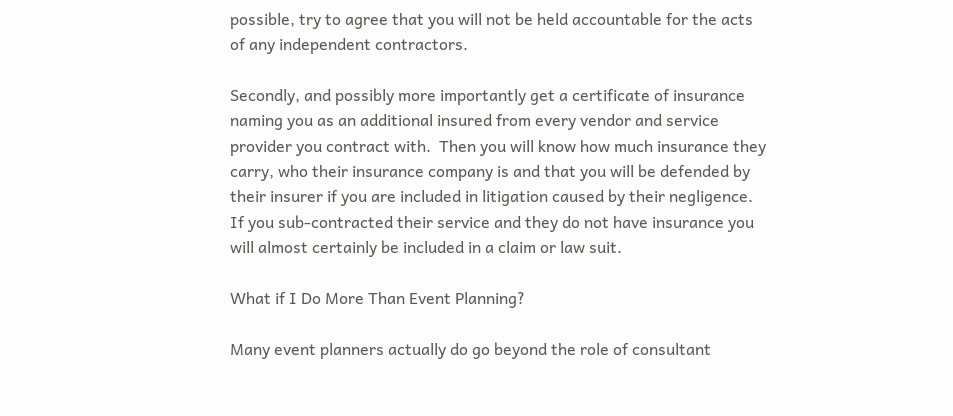possible, try to agree that you will not be held accountable for the acts of any independent contractors.

Secondly, and possibly more importantly get a certificate of insurance naming you as an additional insured from every vendor and service provider you contract with.  Then you will know how much insurance they carry, who their insurance company is and that you will be defended by their insurer if you are included in litigation caused by their negligence.  If you sub-contracted their service and they do not have insurance you will almost certainly be included in a claim or law suit.

What if I Do More Than Event Planning?

Many event planners actually do go beyond the role of consultant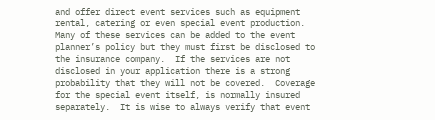and offer direct event services such as equipment rental, catering or even special event production.  Many of these services can be added to the event planner’s policy but they must first be disclosed to the insurance company.  If the services are not disclosed in your application there is a strong probability that they will not be covered.  Coverage for the special event itself, is normally insured separately.  It is wise to always verify that event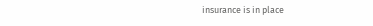insurance is in place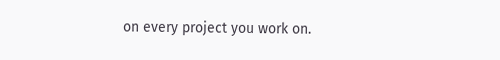on every project you work on.